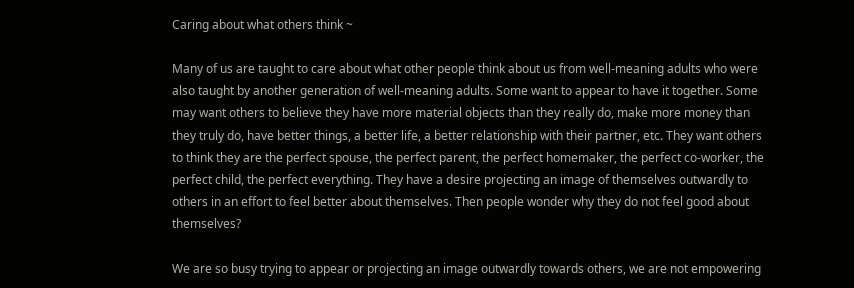Caring about what others think ~

Many of us are taught to care about what other people think about us from well-meaning adults who were also taught by another generation of well-meaning adults. Some want to appear to have it together. Some may want others to believe they have more material objects than they really do, make more money than they truly do, have better things, a better life, a better relationship with their partner, etc. They want others to think they are the perfect spouse, the perfect parent, the perfect homemaker, the perfect co-worker, the perfect child, the perfect everything. They have a desire projecting an image of themselves outwardly to others in an effort to feel better about themselves. Then people wonder why they do not feel good about themselves?

We are so busy trying to appear or projecting an image outwardly towards others, we are not empowering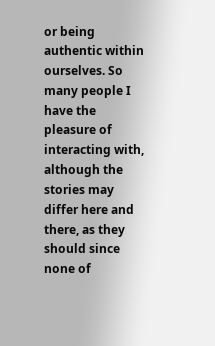or being authentic within ourselves. So many people I have the pleasure of interacting with, although the stories may differ here and there, as they should since none of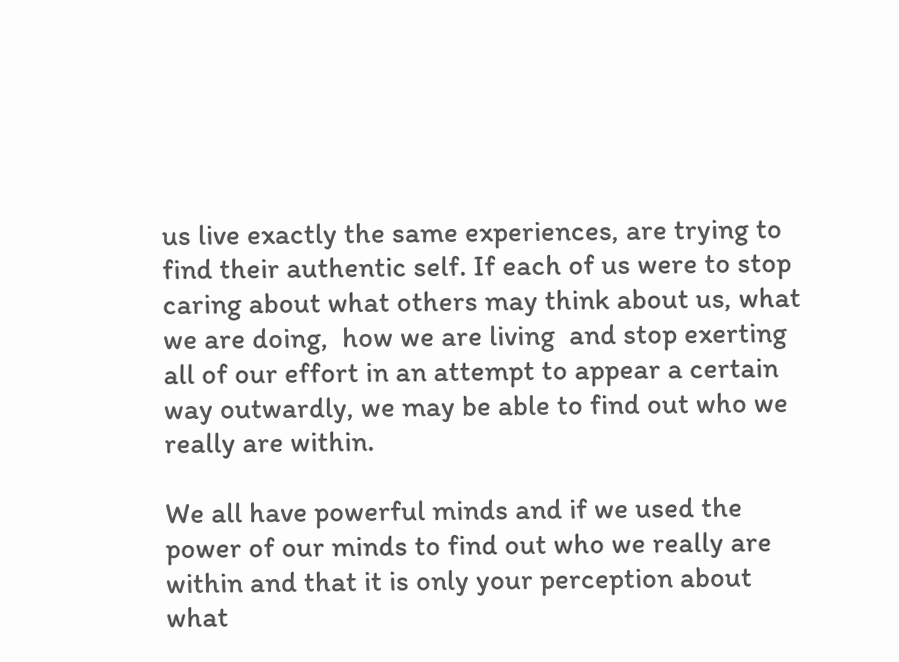us live exactly the same experiences, are trying to find their authentic self. If each of us were to stop caring about what others may think about us, what we are doing,  how we are living  and stop exerting all of our effort in an attempt to appear a certain way outwardly, we may be able to find out who we really are within.

We all have powerful minds and if we used the power of our minds to find out who we really are within and that it is only your perception about what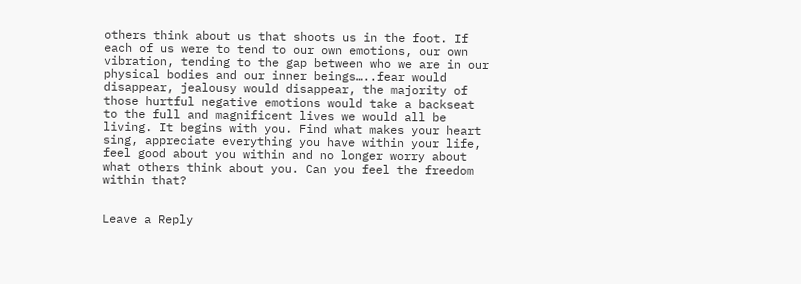others think about us that shoots us in the foot. If each of us were to tend to our own emotions, our own vibration, tending to the gap between who we are in our physical bodies and our inner beings…..fear would disappear, jealousy would disappear, the majority of those hurtful negative emotions would take a backseat to the full and magnificent lives we would all be living. It begins with you. Find what makes your heart sing, appreciate everything you have within your life, feel good about you within and no longer worry about what others think about you. Can you feel the freedom within that?


Leave a Reply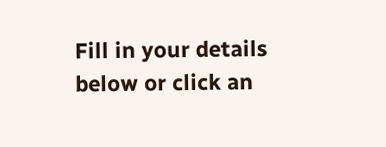Fill in your details below or click an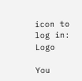icon to log in: Logo

You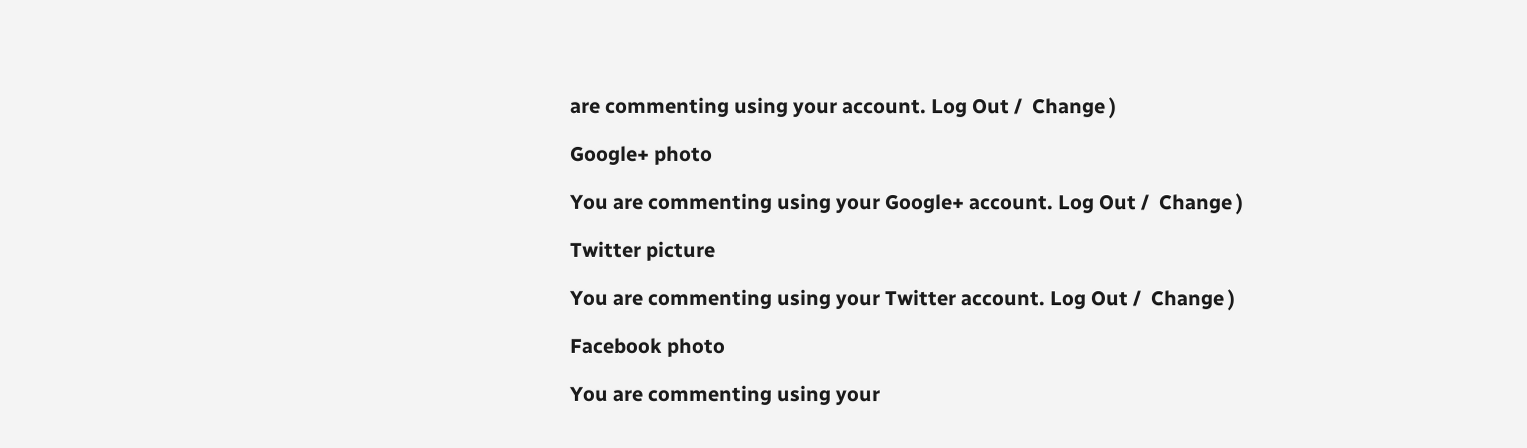are commenting using your account. Log Out /  Change )

Google+ photo

You are commenting using your Google+ account. Log Out /  Change )

Twitter picture

You are commenting using your Twitter account. Log Out /  Change )

Facebook photo

You are commenting using your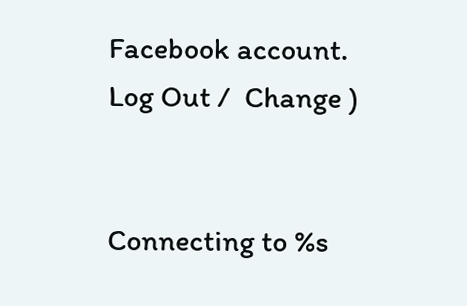Facebook account. Log Out /  Change )


Connecting to %s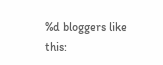%d bloggers like this: